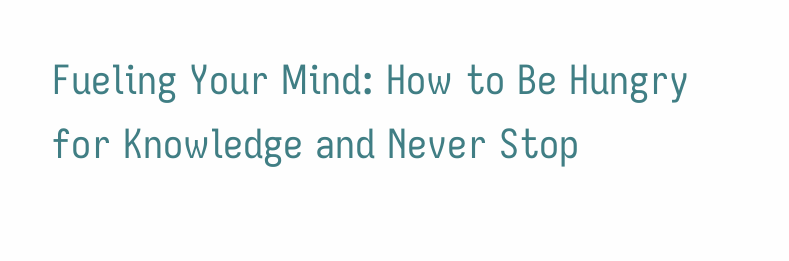Fueling Your Mind: How to Be Hungry for Knowledge and Never Stop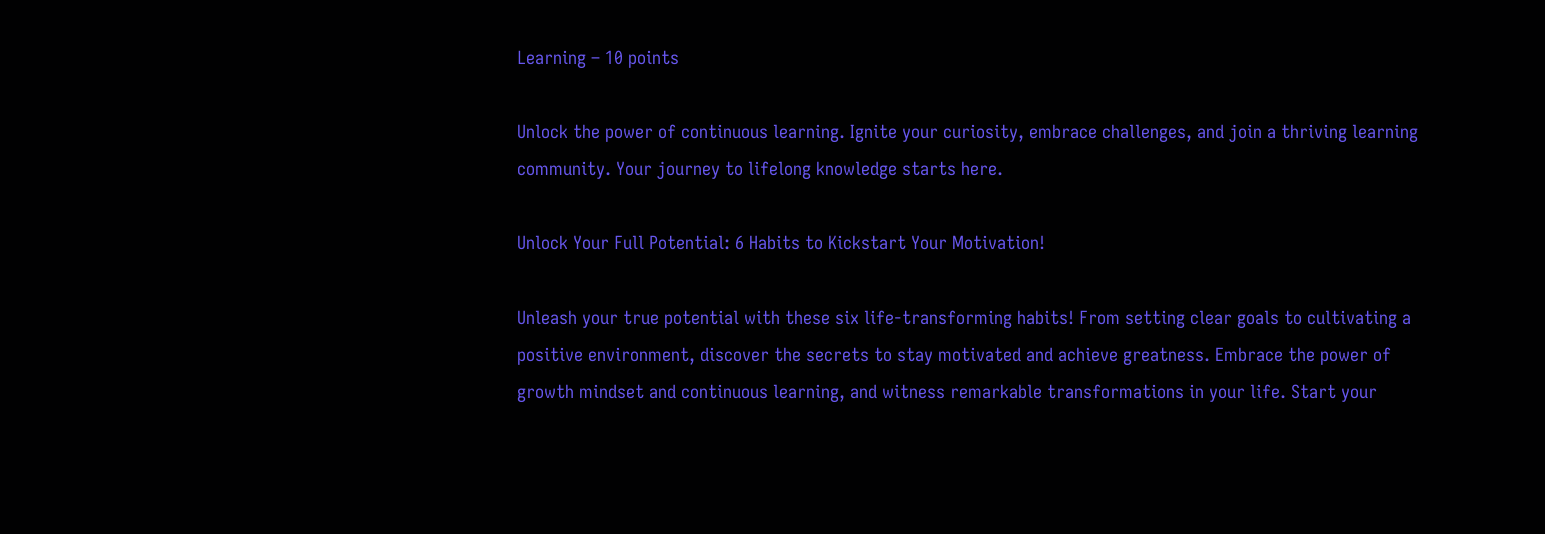Learning – 10 points

Unlock the power of continuous learning. Ignite your curiosity, embrace challenges, and join a thriving learning community. Your journey to lifelong knowledge starts here.

Unlock Your Full Potential: 6 Habits to Kickstart Your Motivation!

Unleash your true potential with these six life-transforming habits! From setting clear goals to cultivating a positive environment, discover the secrets to stay motivated and achieve greatness. Embrace the power of growth mindset and continuous learning, and witness remarkable transformations in your life. Start your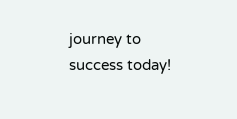journey to success today!